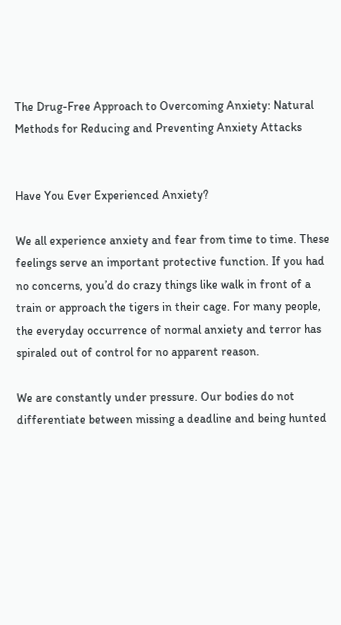The Drug-Free Approach to Overcoming Anxiety: Natural Methods for Reducing and Preventing Anxiety Attacks


Have You Ever Experienced Anxiety?

We all experience anxiety and fear from time to time. These feelings serve an important protective function. If you had no concerns, you’d do crazy things like walk in front of a train or approach the tigers in their cage. For many people, the everyday occurrence of normal anxiety and terror has spiraled out of control for no apparent reason.

We are constantly under pressure. Our bodies do not differentiate between missing a deadline and being hunted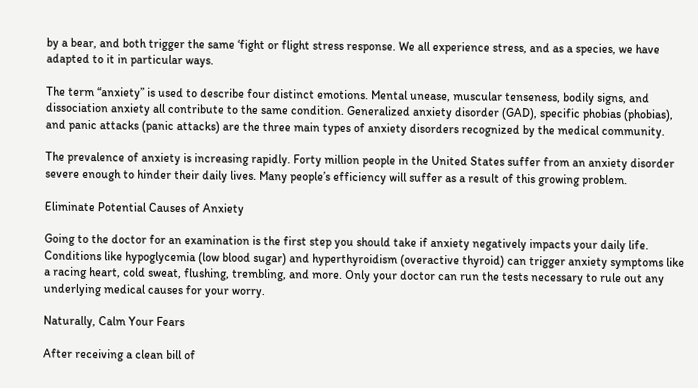by a bear, and both trigger the same ‘fight or flight stress response. We all experience stress, and as a species, we have adapted to it in particular ways.

The term “anxiety” is used to describe four distinct emotions. Mental unease, muscular tenseness, bodily signs, and dissociation anxiety all contribute to the same condition. Generalized anxiety disorder (GAD), specific phobias (phobias), and panic attacks (panic attacks) are the three main types of anxiety disorders recognized by the medical community.

The prevalence of anxiety is increasing rapidly. Forty million people in the United States suffer from an anxiety disorder severe enough to hinder their daily lives. Many people’s efficiency will suffer as a result of this growing problem.

Eliminate Potential Causes of Anxiety

Going to the doctor for an examination is the first step you should take if anxiety negatively impacts your daily life. Conditions like hypoglycemia (low blood sugar) and hyperthyroidism (overactive thyroid) can trigger anxiety symptoms like a racing heart, cold sweat, flushing, trembling, and more. Only your doctor can run the tests necessary to rule out any underlying medical causes for your worry.

Naturally, Calm Your Fears

After receiving a clean bill of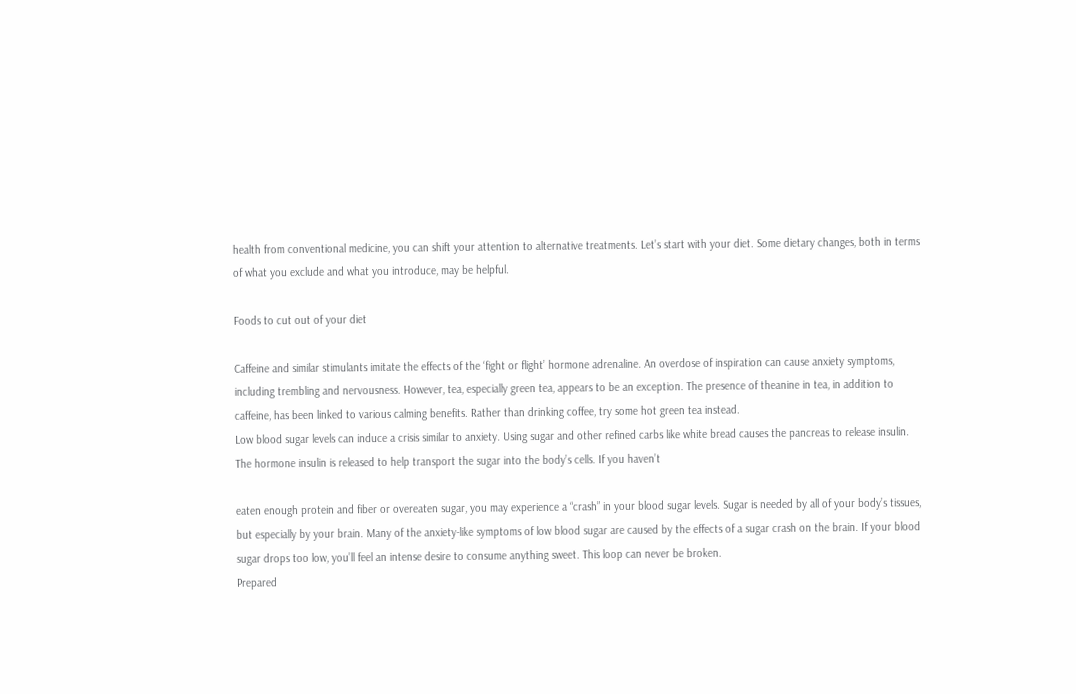health from conventional medicine, you can shift your attention to alternative treatments. Let’s start with your diet. Some dietary changes, both in terms of what you exclude and what you introduce, may be helpful.

Foods to cut out of your diet

Caffeine and similar stimulants imitate the effects of the ‘fight or flight’ hormone adrenaline. An overdose of inspiration can cause anxiety symptoms, including trembling and nervousness. However, tea, especially green tea, appears to be an exception. The presence of theanine in tea, in addition to caffeine, has been linked to various calming benefits. Rather than drinking coffee, try some hot green tea instead.
Low blood sugar levels can induce a crisis similar to anxiety. Using sugar and other refined carbs like white bread causes the pancreas to release insulin. The hormone insulin is released to help transport the sugar into the body’s cells. If you haven’t

eaten enough protein and fiber or overeaten sugar, you may experience a “crash” in your blood sugar levels. Sugar is needed by all of your body’s tissues, but especially by your brain. Many of the anxiety-like symptoms of low blood sugar are caused by the effects of a sugar crash on the brain. If your blood sugar drops too low, you’ll feel an intense desire to consume anything sweet. This loop can never be broken.
Prepared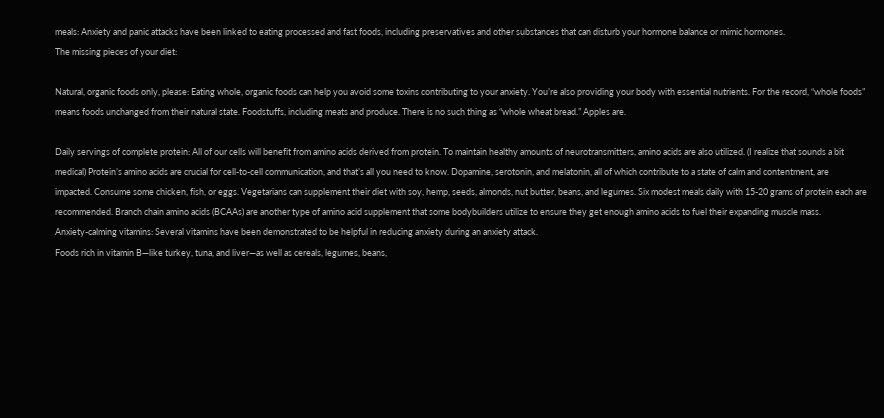meals: Anxiety and panic attacks have been linked to eating processed and fast foods, including preservatives and other substances that can disturb your hormone balance or mimic hormones.
The missing pieces of your diet:

Natural, organic foods only, please: Eating whole, organic foods can help you avoid some toxins contributing to your anxiety. You’re also providing your body with essential nutrients. For the record, “whole foods” means foods unchanged from their natural state. Foodstuffs, including meats and produce. There is no such thing as “whole wheat bread.” Apples are.

Daily servings of complete protein: All of our cells will benefit from amino acids derived from protein. To maintain healthy amounts of neurotransmitters, amino acids are also utilized. (I realize that sounds a bit medical) Protein’s amino acids are crucial for cell-to-cell communication, and that’s all you need to know. Dopamine, serotonin, and melatonin, all of which contribute to a state of calm and contentment, are impacted. Consume some chicken, fish, or eggs. Vegetarians can supplement their diet with soy, hemp, seeds, almonds, nut butter, beans, and legumes. Six modest meals daily with 15-20 grams of protein each are recommended. Branch chain amino acids (BCAAs) are another type of amino acid supplement that some bodybuilders utilize to ensure they get enough amino acids to fuel their expanding muscle mass.
Anxiety-calming vitamins: Several vitamins have been demonstrated to be helpful in reducing anxiety during an anxiety attack.
Foods rich in vitamin B—like turkey, tuna, and liver—as well as cereals, legumes, beans,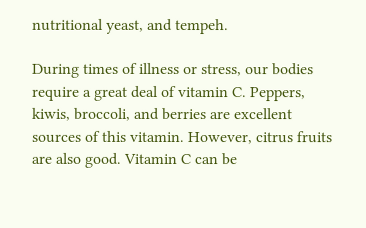nutritional yeast, and tempeh.

During times of illness or stress, our bodies require a great deal of vitamin C. Peppers, kiwis, broccoli, and berries are excellent sources of this vitamin. However, citrus fruits are also good. Vitamin C can be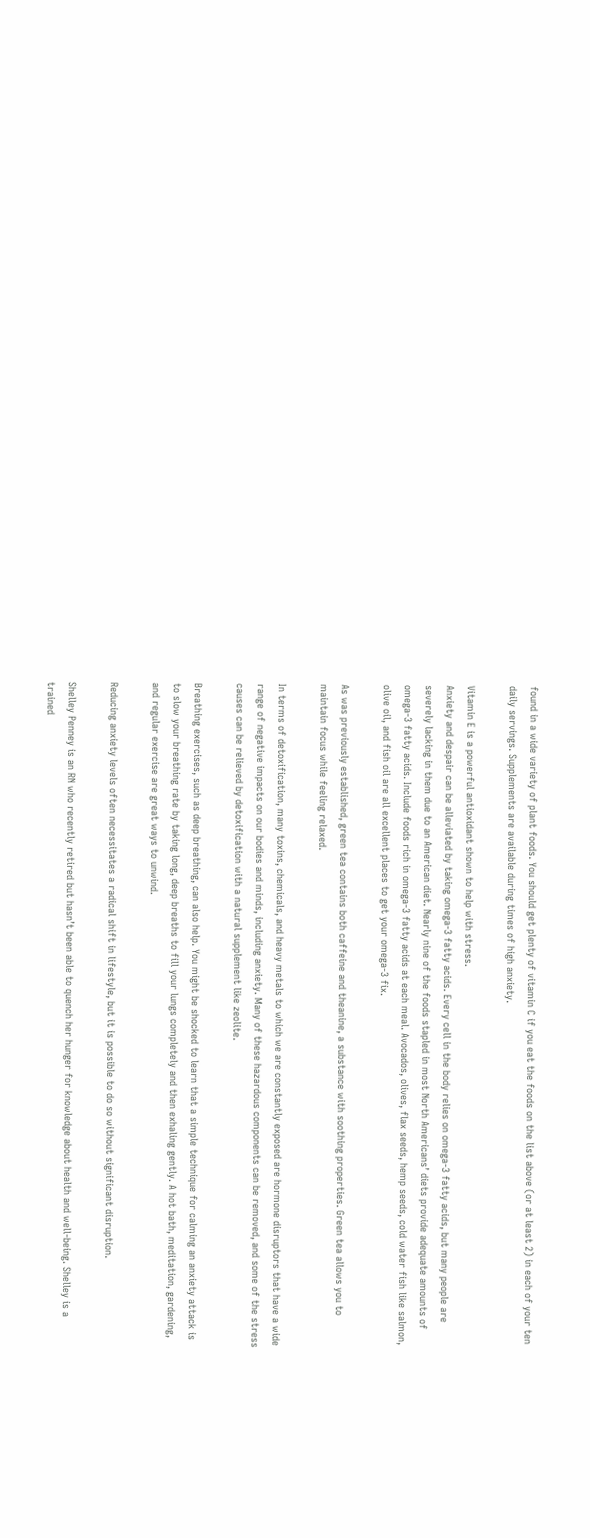found in a wide variety of plant foods. You should get plenty of vitamin C if you eat the foods on the list above (or at least 2) in each of your ten daily servings. Supplements are available during times of high anxiety.

Vitamin E is a powerful antioxidant shown to help with stress.
Anxiety and despair can be alleviated by taking omega-3 fatty acids. Every cell in the body relies on omega-3 fatty acids, but many people are severely lacking in them due to an American diet. Nearly nine of the foods stapled in most North Americans’ diets provide adequate amounts of omega-3 fatty acids. Include foods rich in omega-3 fatty acids at each meal. Avocados, olives, flax seeds, hemp seeds, cold water fish like salmon, olive oil, and fish oil are all excellent places to get your omega-3 fix.

As was previously established, green tea contains both caffeine and theanine, a substance with soothing properties. Green tea allows you to maintain focus while feeling relaxed.

In terms of detoxification, many toxins, chemicals, and heavy metals to which we are constantly exposed are hormone disruptors that have a wide range of negative impacts on our bodies and minds, including anxiety. Many of these hazardous components can be removed, and some of the stress causes can be relieved by detoxification with a natural supplement like zeolite.

Breathing exercises, such as deep breathing, can also help. You might be shocked to learn that a simple technique for calming an anxiety attack is to slow your breathing rate by taking long, deep breaths to fill your lungs completely and then exhaling gently. A hot bath, meditation, gardening, and regular exercise are great ways to unwind.

Reducing anxiety levels often necessitates a radical shift in lifestyle, but it is possible to do so without significant disruption.

Shelley Penney is an RN who recently retired but hasn’t been able to quench her hunger for knowledge about health and well-being. Shelley is a trained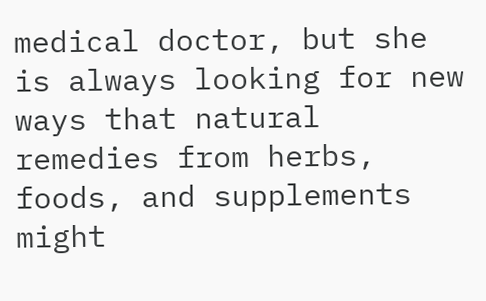medical doctor, but she is always looking for new ways that natural remedies from herbs, foods, and supplements might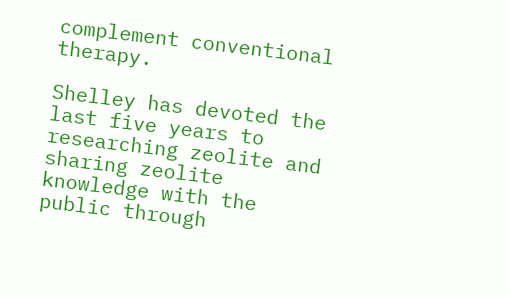complement conventional therapy.

Shelley has devoted the last five years to researching zeolite and sharing zeolite knowledge with the public through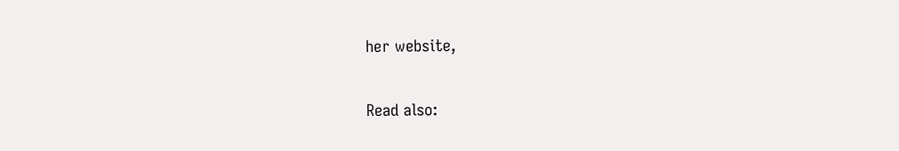her website,

Read also: